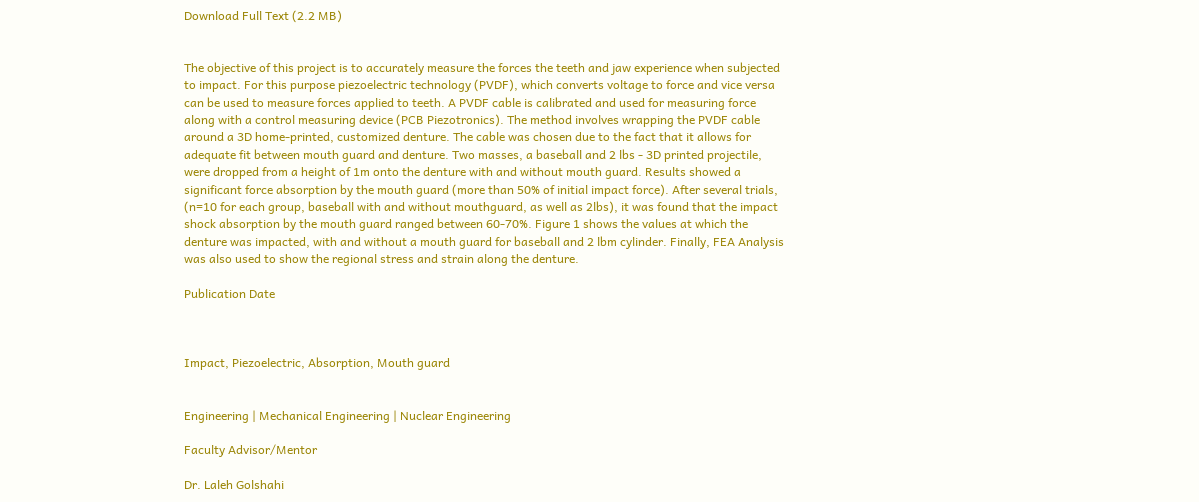Download Full Text (2.2 MB)


The objective of this project is to accurately measure the forces the teeth and jaw experience when subjected to impact. For this purpose piezoelectric technology (PVDF), which converts voltage to force and vice versa can be used to measure forces applied to teeth. A PVDF cable is calibrated and used for measuring force along with a control measuring device (PCB Piezotronics). The method involves wrapping the PVDF cable around a 3D home-printed, customized denture. The cable was chosen due to the fact that it allows for adequate fit between mouth guard and denture. Two masses, a baseball and 2 lbs - 3D printed projectile, were dropped from a height of 1m onto the denture with and without mouth guard. Results showed a significant force absorption by the mouth guard (more than 50% of initial impact force). After several trials, (n=10 for each group, baseball with and without mouthguard, as well as 2lbs), it was found that the impact shock absorption by the mouth guard ranged between 60-70%. Figure 1 shows the values at which the denture was impacted, with and without a mouth guard for baseball and 2 lbm cylinder. Finally, FEA Analysis was also used to show the regional stress and strain along the denture.

Publication Date



Impact, Piezoelectric, Absorption, Mouth guard


Engineering | Mechanical Engineering | Nuclear Engineering

Faculty Advisor/Mentor

Dr. Laleh Golshahi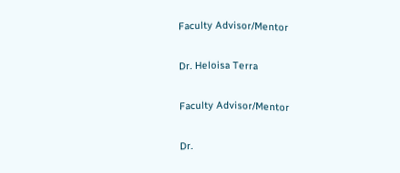Faculty Advisor/Mentor

Dr. Heloisa Terra

Faculty Advisor/Mentor

Dr.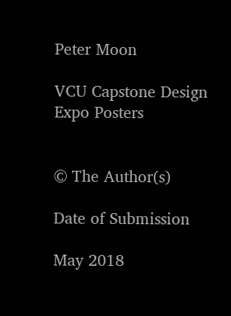Peter Moon

VCU Capstone Design Expo Posters


© The Author(s)

Date of Submission

May 2018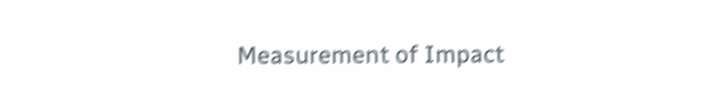Measurement of Impact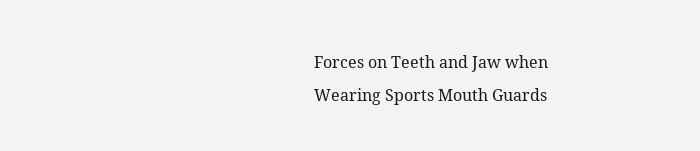Forces on Teeth and Jaw when Wearing Sports Mouth Guards